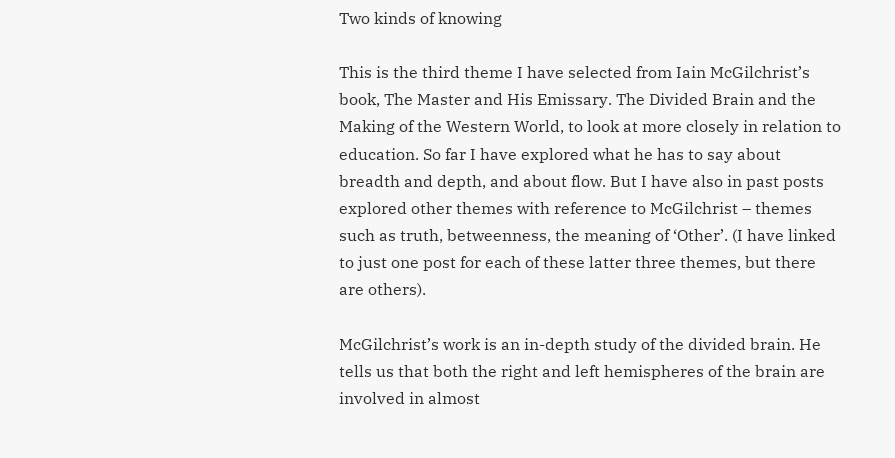Two kinds of knowing

This is the third theme I have selected from Iain McGilchrist’s book, The Master and His Emissary. The Divided Brain and the Making of the Western World, to look at more closely in relation to education. So far I have explored what he has to say about breadth and depth, and about flow. But I have also in past posts explored other themes with reference to McGilchrist – themes such as truth, betweenness, the meaning of ‘Other’. (I have linked to just one post for each of these latter three themes, but there are others).

McGilchrist’s work is an in-depth study of the divided brain. He tells us that both the right and left hemispheres of the brain are involved in almost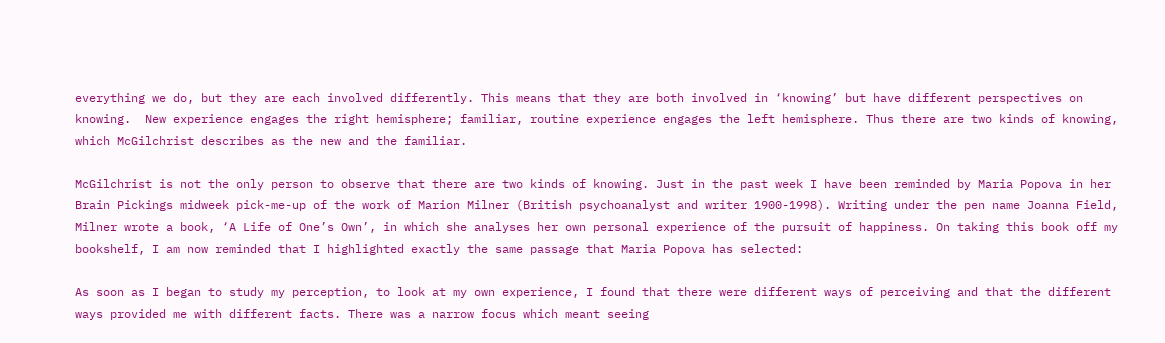everything we do, but they are each involved differently. This means that they are both involved in ‘knowing’ but have different perspectives on knowing.  New experience engages the right hemisphere; familiar, routine experience engages the left hemisphere. Thus there are two kinds of knowing, which McGilchrist describes as the new and the familiar.

McGilchrist is not the only person to observe that there are two kinds of knowing. Just in the past week I have been reminded by Maria Popova in her Brain Pickings midweek pick-me-up of the work of Marion Milner (British psychoanalyst and writer 1900-1998). Writing under the pen name Joanna Field, Milner wrote a book, ‘A Life of One’s Own’, in which she analyses her own personal experience of the pursuit of happiness. On taking this book off my bookshelf, I am now reminded that I highlighted exactly the same passage that Maria Popova has selected:

As soon as I began to study my perception, to look at my own experience, I found that there were different ways of perceiving and that the different ways provided me with different facts. There was a narrow focus which meant seeing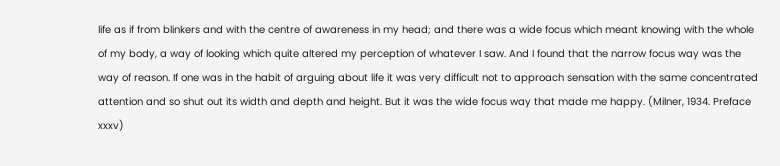life as if from blinkers and with the centre of awareness in my head; and there was a wide focus which meant knowing with the whole of my body, a way of looking which quite altered my perception of whatever I saw. And I found that the narrow focus way was the way of reason. If one was in the habit of arguing about life it was very difficult not to approach sensation with the same concentrated attention and so shut out its width and depth and height. But it was the wide focus way that made me happy. (Milner, 1934. Preface xxxv)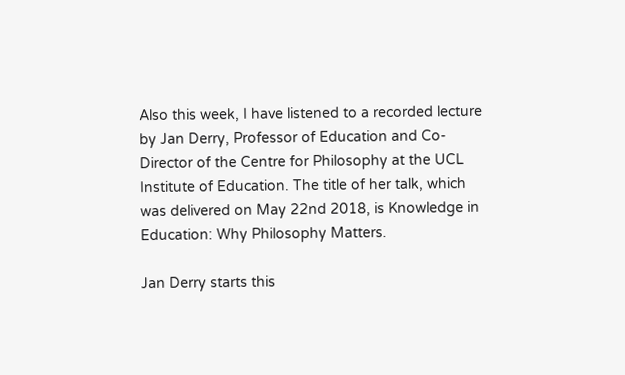Also this week, I have listened to a recorded lecture by Jan Derry, Professor of Education and Co-Director of the Centre for Philosophy at the UCL Institute of Education. The title of her talk, which was delivered on May 22nd 2018, is Knowledge in Education: Why Philosophy Matters.

Jan Derry starts this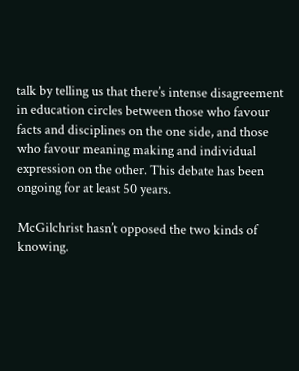talk by telling us that there’s intense disagreement in education circles between those who favour facts and disciplines on the one side, and those who favour meaning making and individual expression on the other. This debate has been ongoing for at least 50 years.

McGilchrist hasn’t opposed the two kinds of knowing.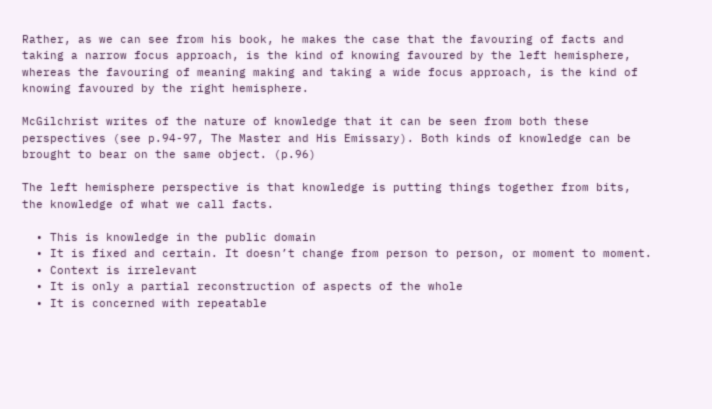Rather, as we can see from his book, he makes the case that the favouring of facts and taking a narrow focus approach, is the kind of knowing favoured by the left hemisphere, whereas the favouring of meaning making and taking a wide focus approach, is the kind of knowing favoured by the right hemisphere.

McGilchrist writes of the nature of knowledge that it can be seen from both these perspectives (see p.94-97, The Master and His Emissary). Both kinds of knowledge can be brought to bear on the same object. (p.96)

The left hemisphere perspective is that knowledge is putting things together from bits, the knowledge of what we call facts.

  • This is knowledge in the public domain
  • It is fixed and certain. It doesn’t change from person to person, or moment to moment.
  • Context is irrelevant
  • It is only a partial reconstruction of aspects of the whole
  • It is concerned with repeatable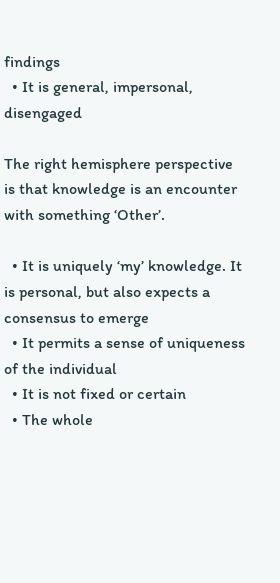findings
  • It is general, impersonal, disengaged

The right hemisphere perspective is that knowledge is an encounter with something ‘Other’.

  • It is uniquely ‘my’ knowledge. It is personal, but also expects a consensus to emerge
  • It permits a sense of uniqueness of the individual
  • It is not fixed or certain
  • The whole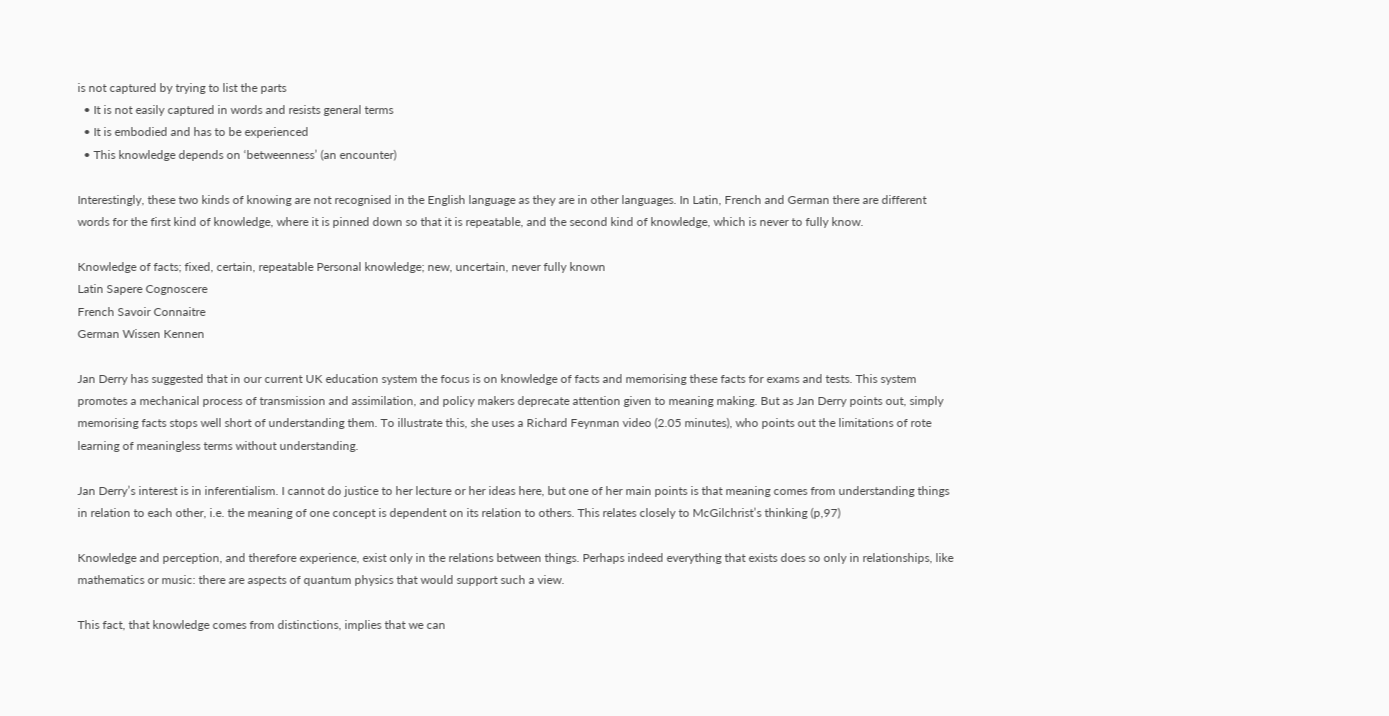is not captured by trying to list the parts
  • It is not easily captured in words and resists general terms
  • It is embodied and has to be experienced
  • This knowledge depends on ‘betweenness’ (an encounter)

Interestingly, these two kinds of knowing are not recognised in the English language as they are in other languages. In Latin, French and German there are different words for the first kind of knowledge, where it is pinned down so that it is repeatable, and the second kind of knowledge, which is never to fully know.

Knowledge of facts; fixed, certain, repeatable Personal knowledge; new, uncertain, never fully known
Latin Sapere Cognoscere
French Savoir Connaitre
German Wissen Kennen

Jan Derry has suggested that in our current UK education system the focus is on knowledge of facts and memorising these facts for exams and tests. This system promotes a mechanical process of transmission and assimilation, and policy makers deprecate attention given to meaning making. But as Jan Derry points out, simply memorising facts stops well short of understanding them. To illustrate this, she uses a Richard Feynman video (2.05 minutes), who points out the limitations of rote learning of meaningless terms without understanding.

Jan Derry’s interest is in inferentialism. I cannot do justice to her lecture or her ideas here, but one of her main points is that meaning comes from understanding things in relation to each other, i.e. the meaning of one concept is dependent on its relation to others. This relates closely to McGilchrist’s thinking (p,97)

Knowledge and perception, and therefore experience, exist only in the relations between things. Perhaps indeed everything that exists does so only in relationships, like mathematics or music: there are aspects of quantum physics that would support such a view.

This fact, that knowledge comes from distinctions, implies that we can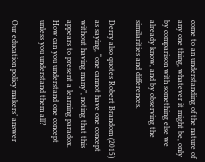come to an understanding of the nature of any one thing, whatever it might be, only by comparison with something else we already know, and by observing the similarities and differences.

Derry also quotes Robert Brandom (2015) as saying, “one cannot have one concept without having many”, noting that this appears to present a learning paradox. How can you understand one concept unless you understand them all?

Our education policy makers’ answer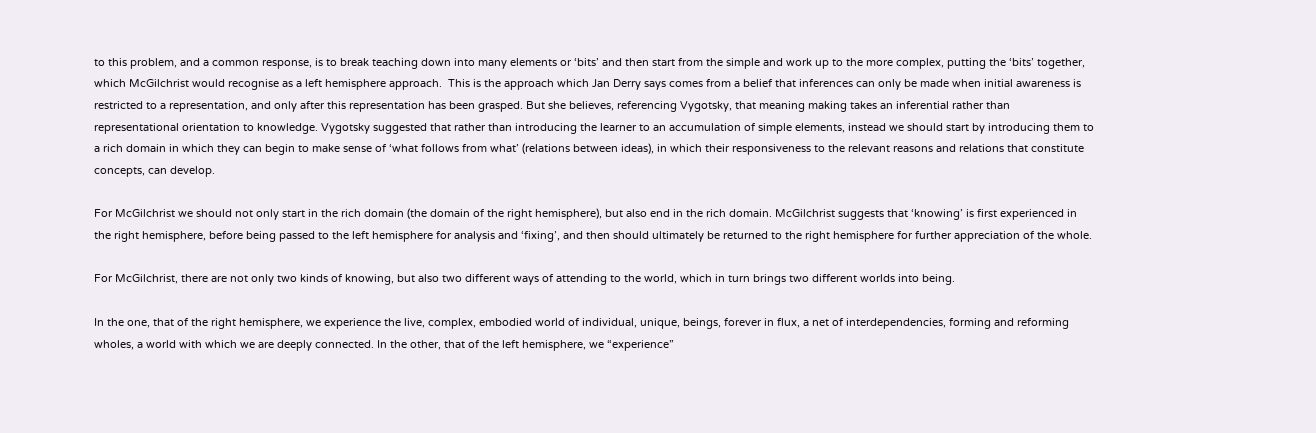to this problem, and a common response, is to break teaching down into many elements or ‘bits’ and then start from the simple and work up to the more complex, putting the ‘bits’ together, which McGilchrist would recognise as a left hemisphere approach.  This is the approach which Jan Derry says comes from a belief that inferences can only be made when initial awareness is restricted to a representation, and only after this representation has been grasped. But she believes, referencing Vygotsky, that meaning making takes an inferential rather than representational orientation to knowledge. Vygotsky suggested that rather than introducing the learner to an accumulation of simple elements, instead we should start by introducing them to a rich domain in which they can begin to make sense of ‘what follows from what’ (relations between ideas), in which their responsiveness to the relevant reasons and relations that constitute concepts, can develop.

For McGilchrist we should not only start in the rich domain (the domain of the right hemisphere), but also end in the rich domain. McGilchrist suggests that ‘knowing’ is first experienced in the right hemisphere, before being passed to the left hemisphere for analysis and ‘fixing’, and then should ultimately be returned to the right hemisphere for further appreciation of the whole.

For McGilchrist, there are not only two kinds of knowing, but also two different ways of attending to the world, which in turn brings two different worlds into being.

In the one, that of the right hemisphere, we experience the live, complex, embodied world of individual, unique, beings, forever in flux, a net of interdependencies, forming and reforming wholes, a world with which we are deeply connected. In the other, that of the left hemisphere, we “experience”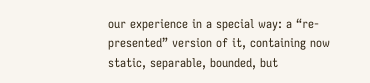our experience in a special way: a “re-presented” version of it, containing now static, separable, bounded, but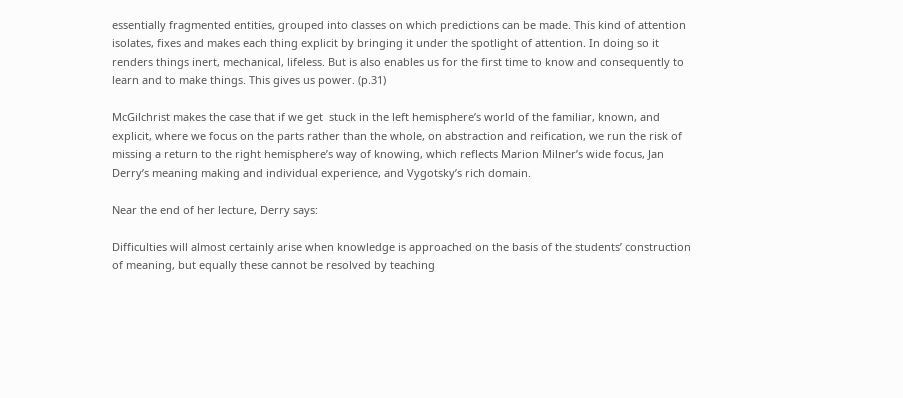essentially fragmented entities, grouped into classes on which predictions can be made. This kind of attention isolates, fixes and makes each thing explicit by bringing it under the spotlight of attention. In doing so it renders things inert, mechanical, lifeless. But is also enables us for the first time to know and consequently to learn and to make things. This gives us power. (p.31)

McGilchrist makes the case that if we get  stuck in the left hemisphere’s world of the familiar, known, and explicit, where we focus on the parts rather than the whole, on abstraction and reification, we run the risk of missing a return to the right hemisphere’s way of knowing, which reflects Marion Milner’s wide focus, Jan Derry’s meaning making and individual experience, and Vygotsky’s rich domain.

Near the end of her lecture, Derry says:

Difficulties will almost certainly arise when knowledge is approached on the basis of the students’ construction of meaning, but equally these cannot be resolved by teaching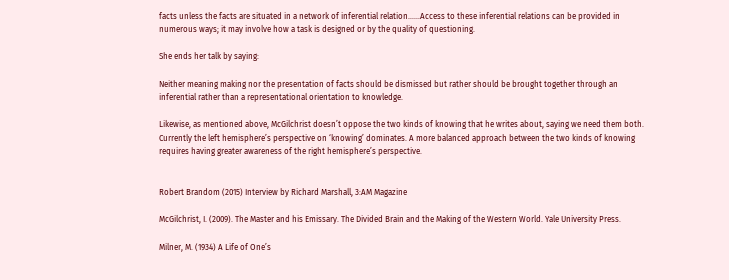facts unless the facts are situated in a network of inferential relation……Access to these inferential relations can be provided in numerous ways; it may involve how a task is designed or by the quality of questioning.

She ends her talk by saying:

Neither meaning making nor the presentation of facts should be dismissed but rather should be brought together through an inferential rather than a representational orientation to knowledge.

Likewise, as mentioned above, McGilchrist doesn’t oppose the two kinds of knowing that he writes about, saying we need them both. Currently the left hemisphere’s perspective on ‘knowing’ dominates. A more balanced approach between the two kinds of knowing requires having greater awareness of the right hemisphere’s perspective.


Robert Brandom (2015) Interview by Richard Marshall, 3:AM Magazine

McGilchrist, I. (2009). The Master and his Emissary. The Divided Brain and the Making of the Western World. Yale University Press.

Milner, M. (1934) A Life of One’s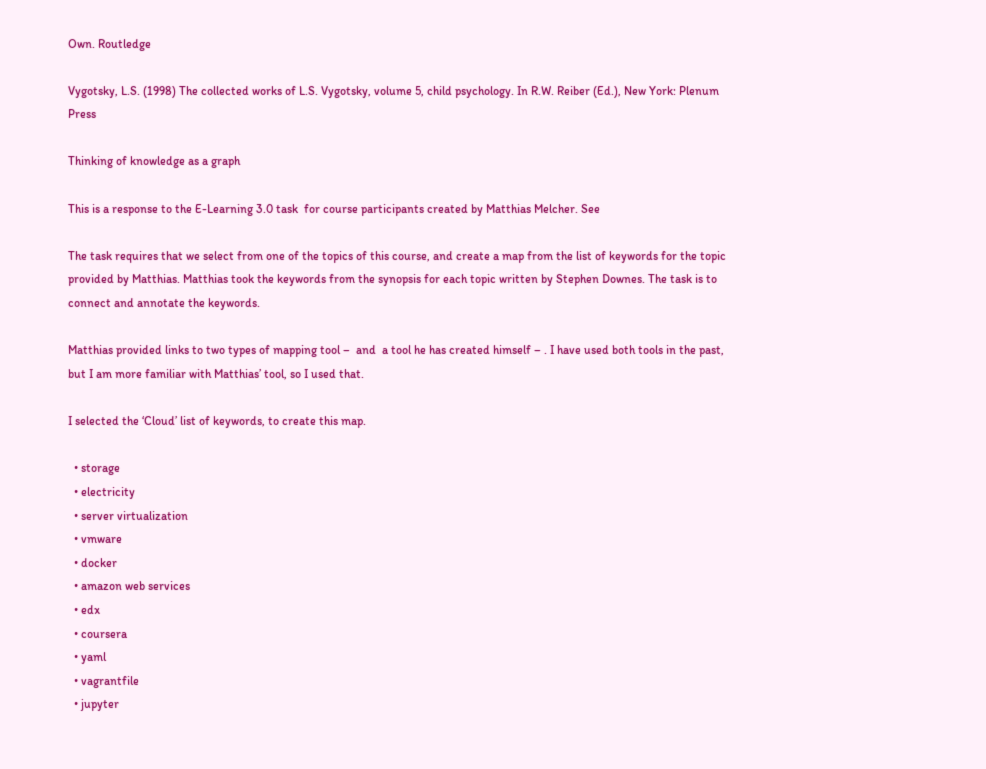Own. Routledge

Vygotsky, L.S. (1998) The collected works of L.S. Vygotsky, volume 5, child psychology. In R.W. Reiber (Ed.), New York: Plenum Press

Thinking of knowledge as a graph

This is a response to the E-Learning 3.0 task  for course participants created by Matthias Melcher. See

The task requires that we select from one of the topics of this course, and create a map from the list of keywords for the topic provided by Matthias. Matthias took the keywords from the synopsis for each topic written by Stephen Downes. The task is to connect and annotate the keywords.

Matthias provided links to two types of mapping tool –  and  a tool he has created himself – . I have used both tools in the past, but I am more familiar with Matthias’ tool, so I used that.

I selected the ‘Cloud’ list of keywords, to create this map.

  • storage
  • electricity
  • server virtualization
  • vmware
  • docker
  • amazon web services
  • edx
  • coursera
  • yaml
  • vagrantfile
  • jupyter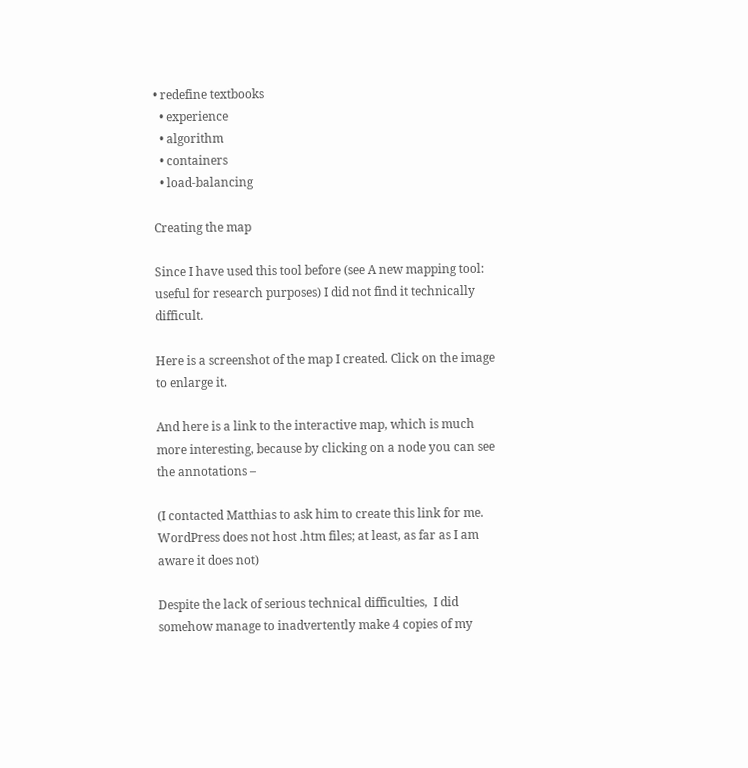• redefine textbooks
  • experience
  • algorithm
  • containers
  • load-balancing

Creating the map

Since I have used this tool before (see A new mapping tool: useful for research purposes) I did not find it technically difficult.

Here is a screenshot of the map I created. Click on the image to enlarge it.

And here is a link to the interactive map, which is much more interesting, because by clicking on a node you can see the annotations –

(I contacted Matthias to ask him to create this link for me. WordPress does not host .htm files; at least, as far as I am aware it does not)

Despite the lack of serious technical difficulties,  I did somehow manage to inadvertently make 4 copies of my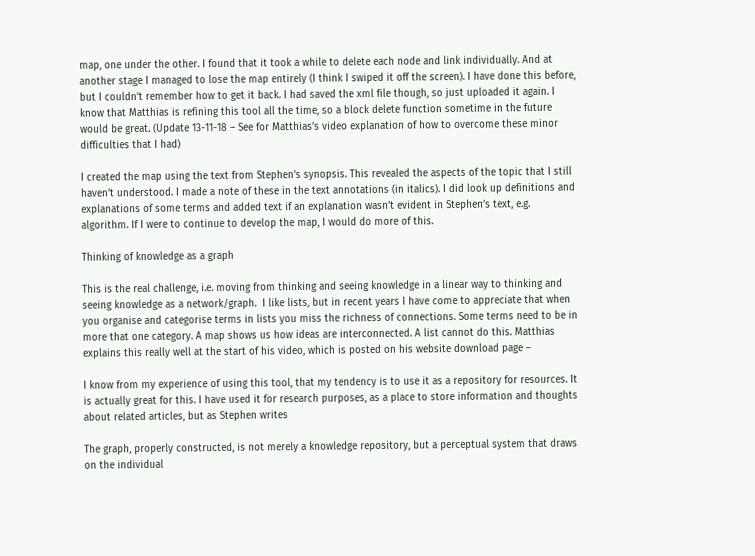map, one under the other. I found that it took a while to delete each node and link individually. And at another stage I managed to lose the map entirely (I think I swiped it off the screen). I have done this before, but I couldn’t remember how to get it back. I had saved the xml file though, so just uploaded it again. I know that Matthias is refining this tool all the time, so a block delete function sometime in the future would be great. (Update 13-11-18 – See for Matthias’s video explanation of how to overcome these minor difficulties that I had)

I created the map using the text from Stephen’s synopsis. This revealed the aspects of the topic that I still haven’t understood. I made a note of these in the text annotations (in italics). I did look up definitions and explanations of some terms and added text if an explanation wasn’t evident in Stephen’s text, e.g. algorithm. If I were to continue to develop the map, I would do more of this.

Thinking of knowledge as a graph

This is the real challenge, i.e. moving from thinking and seeing knowledge in a linear way to thinking and seeing knowledge as a network/graph.  I like lists, but in recent years I have come to appreciate that when you organise and categorise terms in lists you miss the richness of connections. Some terms need to be in more that one category. A map shows us how ideas are interconnected. A list cannot do this. Matthias explains this really well at the start of his video, which is posted on his website download page –

I know from my experience of using this tool, that my tendency is to use it as a repository for resources. It is actually great for this. I have used it for research purposes, as a place to store information and thoughts about related articles, but as Stephen writes

The graph, properly constructed, is not merely a knowledge repository, but a perceptual system that draws on the individual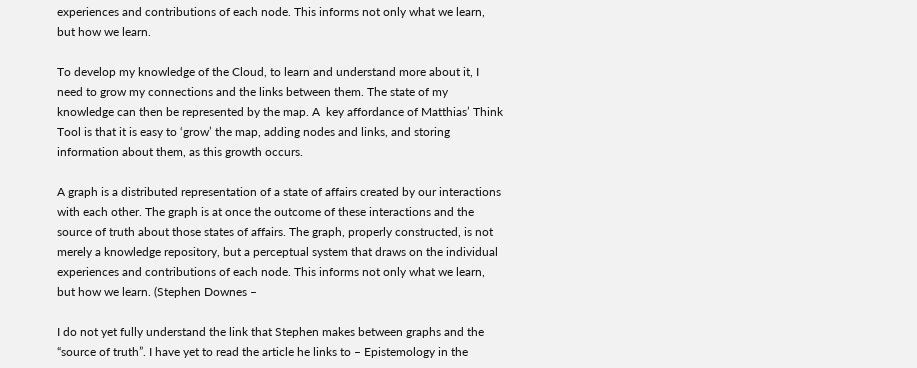experiences and contributions of each node. This informs not only what we learn, but how we learn.

To develop my knowledge of the Cloud, to learn and understand more about it, I need to grow my connections and the links between them. The state of my knowledge can then be represented by the map. A  key affordance of Matthias’ Think Tool is that it is easy to ‘grow’ the map, adding nodes and links, and storing information about them, as this growth occurs.

A graph is a distributed representation of a state of affairs created by our interactions with each other. The graph is at once the outcome of these interactions and the source of truth about those states of affairs. The graph, properly constructed, is not merely a knowledge repository, but a perceptual system that draws on the individual experiences and contributions of each node. This informs not only what we learn, but how we learn. (Stephen Downes –

I do not yet fully understand the link that Stephen makes between graphs and the “source of truth”. I have yet to read the article he links to – Epistemology in the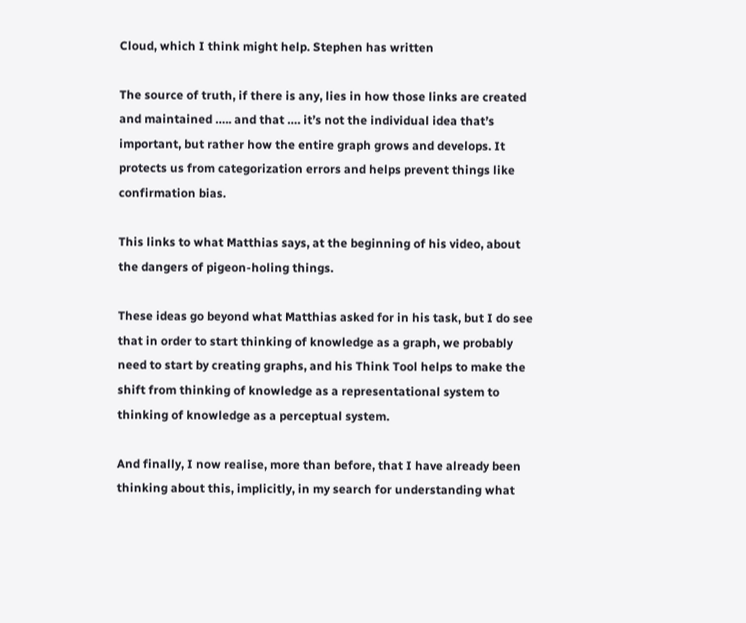Cloud, which I think might help. Stephen has written

The source of truth, if there is any, lies in how those links are created and maintained ….. and that …. it’s not the individual idea that’s important, but rather how the entire graph grows and develops. It protects us from categorization errors and helps prevent things like confirmation bias.

This links to what Matthias says, at the beginning of his video, about the dangers of pigeon-holing things.

These ideas go beyond what Matthias asked for in his task, but I do see that in order to start thinking of knowledge as a graph, we probably need to start by creating graphs, and his Think Tool helps to make the shift from thinking of knowledge as a representational system to thinking of knowledge as a perceptual system.

And finally, I now realise, more than before, that I have already been thinking about this, implicitly, in my search for understanding what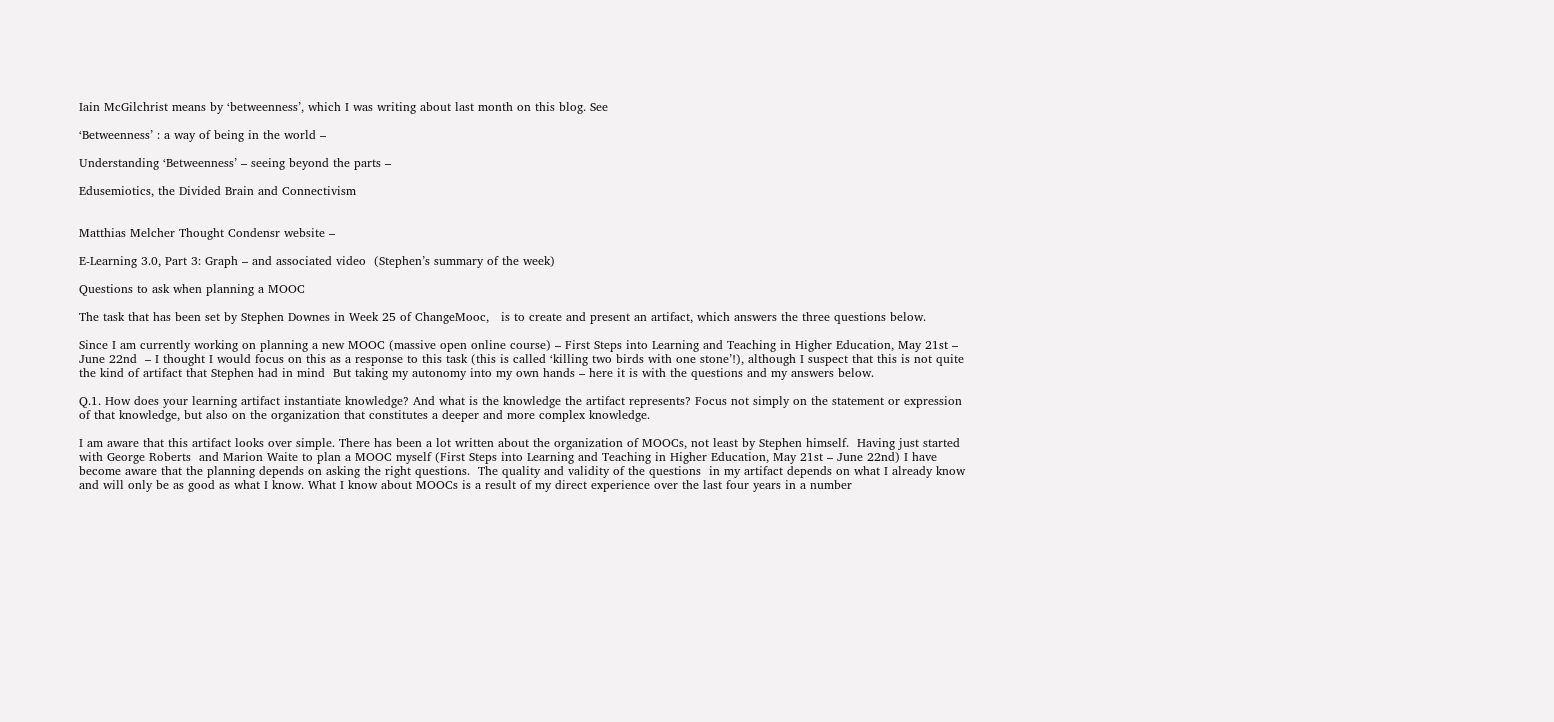Iain McGilchrist means by ‘betweenness’, which I was writing about last month on this blog. See

‘Betweenness’ : a way of being in the world –

Understanding ‘Betweenness’ – seeing beyond the parts –

Edusemiotics, the Divided Brain and Connectivism


Matthias Melcher Thought Condensr website –

E-Learning 3.0, Part 3: Graph – and associated video  (Stephen’s summary of the week)

Questions to ask when planning a MOOC

The task that has been set by Stephen Downes in Week 25 of ChangeMooc,   is to create and present an artifact, which answers the three questions below.

Since I am currently working on planning a new MOOC (massive open online course) – First Steps into Learning and Teaching in Higher Education, May 21st – June 22nd  – I thought I would focus on this as a response to this task (this is called ‘killing two birds with one stone’!), although I suspect that this is not quite the kind of artifact that Stephen had in mind  But taking my autonomy into my own hands – here it is with the questions and my answers below.

Q.1. How does your learning artifact instantiate knowledge? And what is the knowledge the artifact represents? Focus not simply on the statement or expression of that knowledge, but also on the organization that constitutes a deeper and more complex knowledge.

I am aware that this artifact looks over simple. There has been a lot written about the organization of MOOCs, not least by Stephen himself.  Having just started with George Roberts  and Marion Waite to plan a MOOC myself (First Steps into Learning and Teaching in Higher Education, May 21st – June 22nd) I have become aware that the planning depends on asking the right questions.  The quality and validity of the questions  in my artifact depends on what I already know and will only be as good as what I know. What I know about MOOCs is a result of my direct experience over the last four years in a number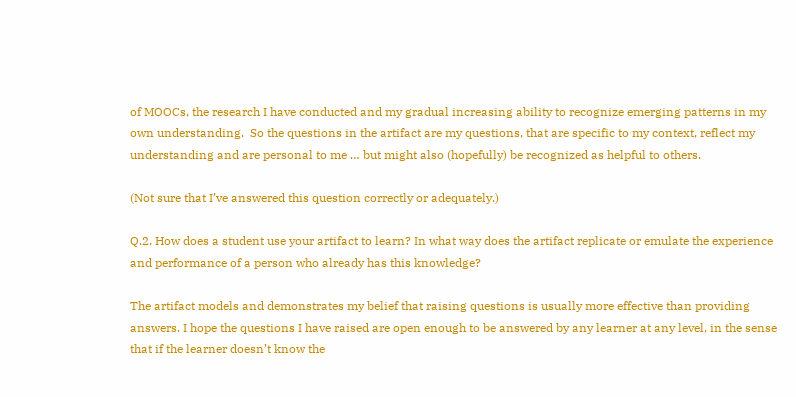of MOOCs, the research I have conducted and my gradual increasing ability to recognize emerging patterns in my own understanding.  So the questions in the artifact are my questions, that are specific to my context, reflect my understanding and are personal to me … but might also (hopefully) be recognized as helpful to others.

(Not sure that I’ve answered this question correctly or adequately.)

Q.2. How does a student use your artifact to learn? In what way does the artifact replicate or emulate the experience and performance of a person who already has this knowledge?

The artifact models and demonstrates my belief that raising questions is usually more effective than providing answers. I hope the questions I have raised are open enough to be answered by any learner at any level, in the sense that if the learner doesn’t know the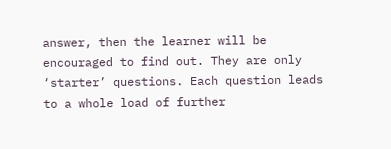answer, then the learner will be encouraged to find out. They are only ‘starter’ questions. Each question leads to a whole load of further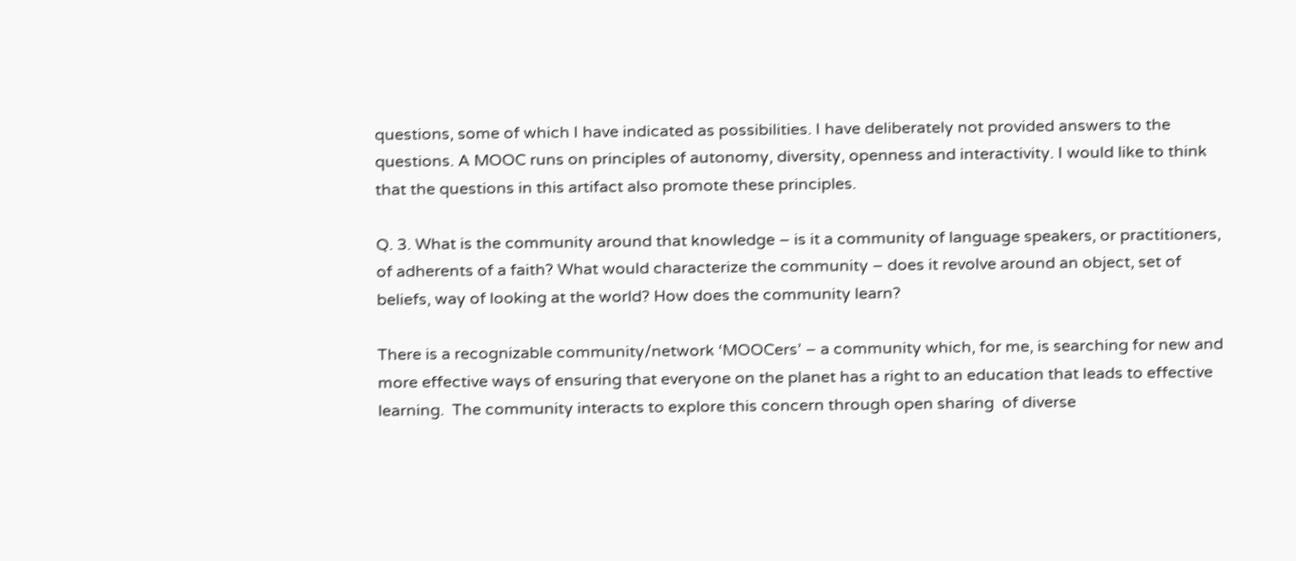questions, some of which I have indicated as possibilities. I have deliberately not provided answers to the questions. A MOOC runs on principles of autonomy, diversity, openness and interactivity. I would like to think that the questions in this artifact also promote these principles.

Q. 3. What is the community around that knowledge – is it a community of language speakers, or practitioners, of adherents of a faith? What would characterize the community – does it revolve around an object, set of beliefs, way of looking at the world? How does the community learn?

There is a recognizable community/network ‘MOOCers’ – a community which, for me, is searching for new and more effective ways of ensuring that everyone on the planet has a right to an education that leads to effective learning.  The community interacts to explore this concern through open sharing  of diverse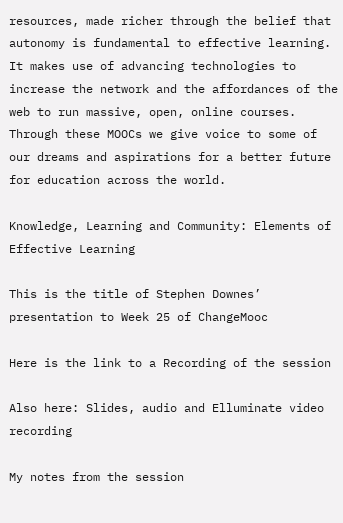resources, made richer through the belief that autonomy is fundamental to effective learning. It makes use of advancing technologies to increase the network and the affordances of the web to run massive, open, online courses. Through these MOOCs we give voice to some of our dreams and aspirations for a better future for education across the world.

Knowledge, Learning and Community: Elements of Effective Learning

This is the title of Stephen Downes’ presentation to Week 25 of ChangeMooc

Here is the link to a Recording of the session

Also here: Slides, audio and Elluminate video recording

My notes from the session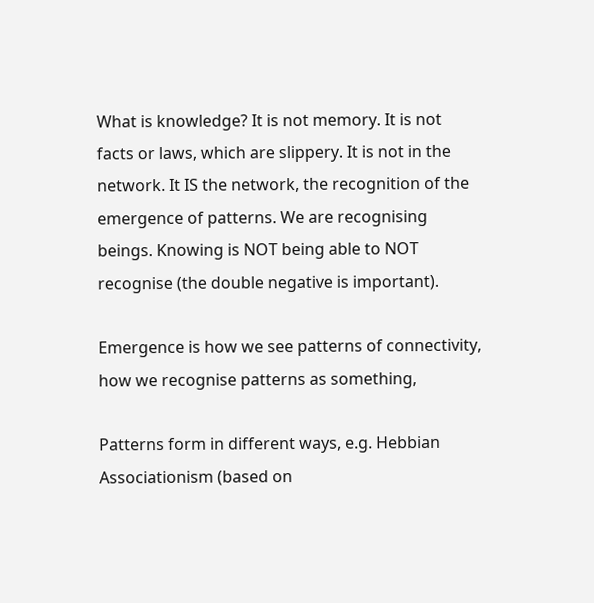What is knowledge? It is not memory. It is not facts or laws, which are slippery. It is not in the network. It IS the network, the recognition of the emergence of patterns. We are recognising beings. Knowing is NOT being able to NOT recognise (the double negative is important).

Emergence is how we see patterns of connectivity, how we recognise patterns as something,

Patterns form in different ways, e.g. Hebbian Associationism (based on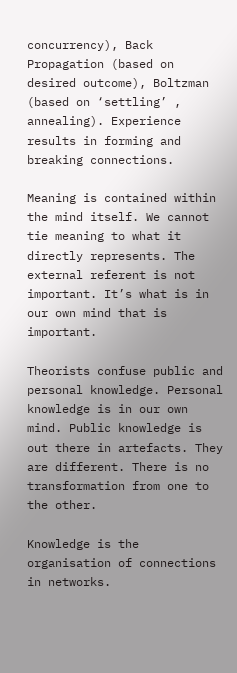concurrency), Back Propagation (based on desired outcome), Boltzman (based on ‘settling’ , annealing). Experience results in forming and breaking connections.

Meaning is contained within the mind itself. We cannot tie meaning to what it directly represents. The external referent is not important. It’s what is in our own mind that is important.

Theorists confuse public and personal knowledge. Personal knowledge is in our own mind. Public knowledge is out there in artefacts. They are different. There is no transformation from one to the other.

Knowledge is the organisation of connections in networks.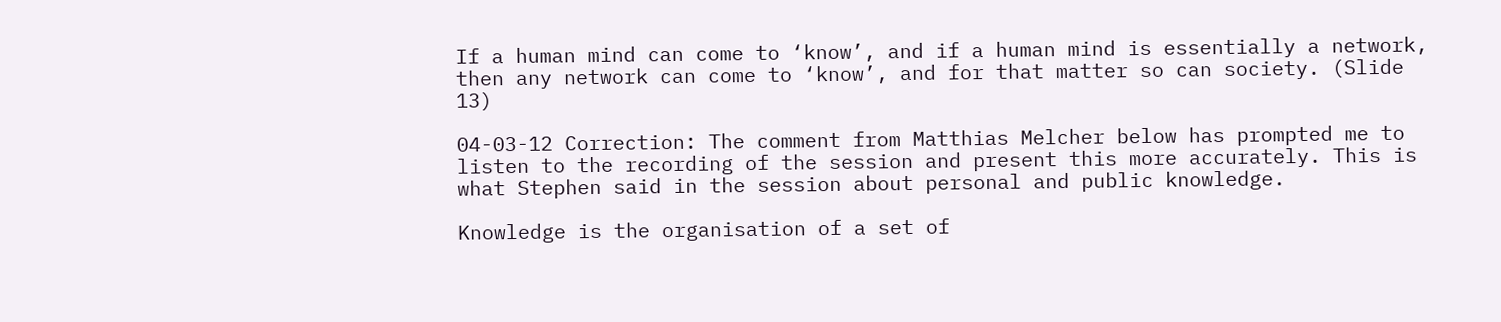If a human mind can come to ‘know’, and if a human mind is essentially a network, then any network can come to ‘know’, and for that matter so can society. (Slide 13)

04-03-12 Correction: The comment from Matthias Melcher below has prompted me to listen to the recording of the session and present this more accurately. This is what Stephen said in the session about personal and public knowledge.

Knowledge is the organisation of a set of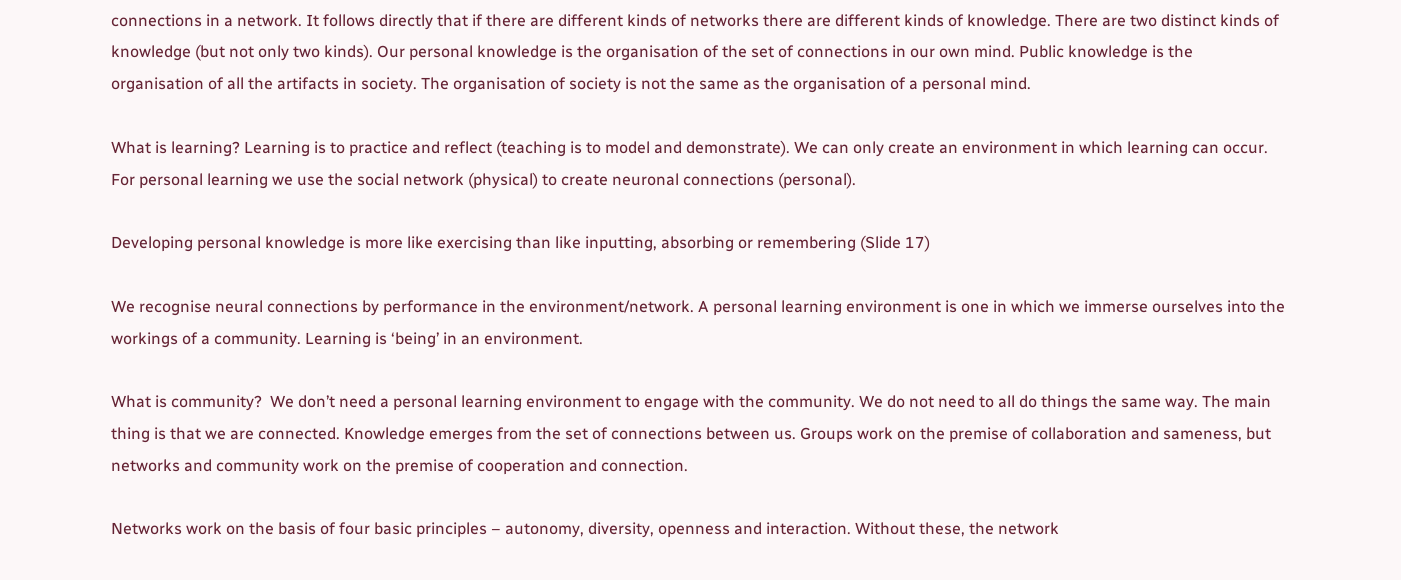connections in a network. It follows directly that if there are different kinds of networks there are different kinds of knowledge. There are two distinct kinds of knowledge (but not only two kinds). Our personal knowledge is the organisation of the set of connections in our own mind. Public knowledge is the organisation of all the artifacts in society. The organisation of society is not the same as the organisation of a personal mind.

What is learning? Learning is to practice and reflect (teaching is to model and demonstrate). We can only create an environment in which learning can occur. For personal learning we use the social network (physical) to create neuronal connections (personal).

Developing personal knowledge is more like exercising than like inputting, absorbing or remembering (Slide 17)

We recognise neural connections by performance in the environment/network. A personal learning environment is one in which we immerse ourselves into the workings of a community. Learning is ‘being’ in an environment.

What is community?  We don’t need a personal learning environment to engage with the community. We do not need to all do things the same way. The main thing is that we are connected. Knowledge emerges from the set of connections between us. Groups work on the premise of collaboration and sameness, but networks and community work on the premise of cooperation and connection.

Networks work on the basis of four basic principles – autonomy, diversity, openness and interaction. Without these, the network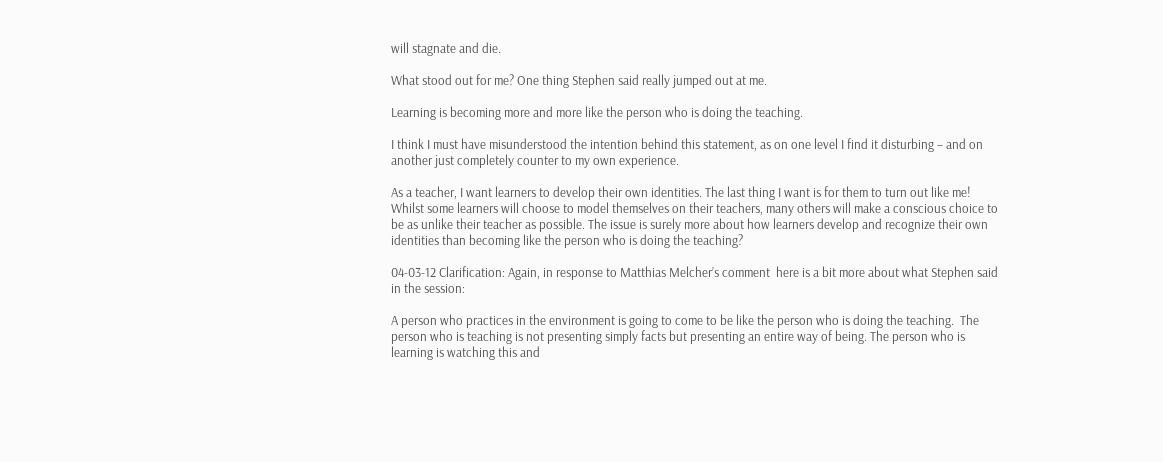will stagnate and die.

What stood out for me? One thing Stephen said really jumped out at me.

Learning is becoming more and more like the person who is doing the teaching.

I think I must have misunderstood the intention behind this statement, as on one level I find it disturbing – and on another just completely counter to my own experience.

As a teacher, I want learners to develop their own identities. The last thing I want is for them to turn out like me! Whilst some learners will choose to model themselves on their teachers, many others will make a conscious choice to be as unlike their teacher as possible. The issue is surely more about how learners develop and recognize their own identities than becoming like the person who is doing the teaching?

04-03-12 Clarification: Again, in response to Matthias Melcher’s comment  here is a bit more about what Stephen said in the session:

A person who practices in the environment is going to come to be like the person who is doing the teaching.  The person who is teaching is not presenting simply facts but presenting an entire way of being. The person who is learning is watching this and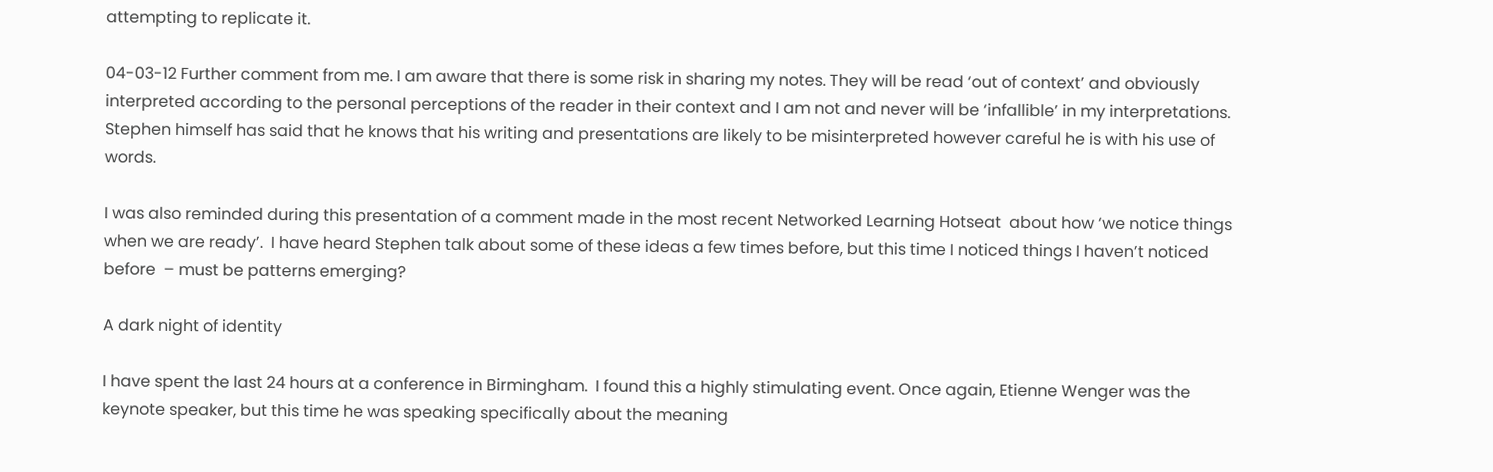attempting to replicate it.

04-03-12 Further comment from me. I am aware that there is some risk in sharing my notes. They will be read ‘out of context’ and obviously interpreted according to the personal perceptions of the reader in their context and I am not and never will be ‘infallible’ in my interpretations. Stephen himself has said that he knows that his writing and presentations are likely to be misinterpreted however careful he is with his use of words.

I was also reminded during this presentation of a comment made in the most recent Networked Learning Hotseat  about how ‘we notice things when we are ready’.  I have heard Stephen talk about some of these ideas a few times before, but this time I noticed things I haven’t noticed before  – must be patterns emerging?

A dark night of identity

I have spent the last 24 hours at a conference in Birmingham.  I found this a highly stimulating event. Once again, Etienne Wenger was the keynote speaker, but this time he was speaking specifically about the meaning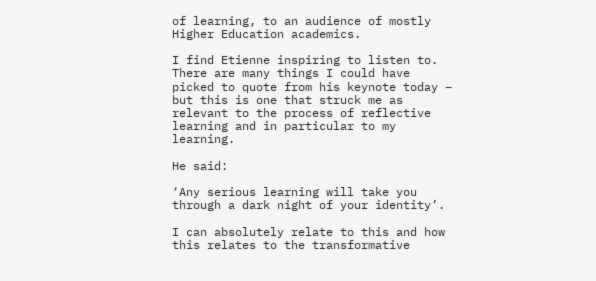of learning, to an audience of mostly Higher Education academics.

I find Etienne inspiring to listen to. There are many things I could have picked to quote from his keynote today – but this is one that struck me as relevant to the process of reflective learning and in particular to my learning.

He said:

‘Any serious learning will take you through a dark night of your identity’.

I can absolutely relate to this and how this relates to the transformative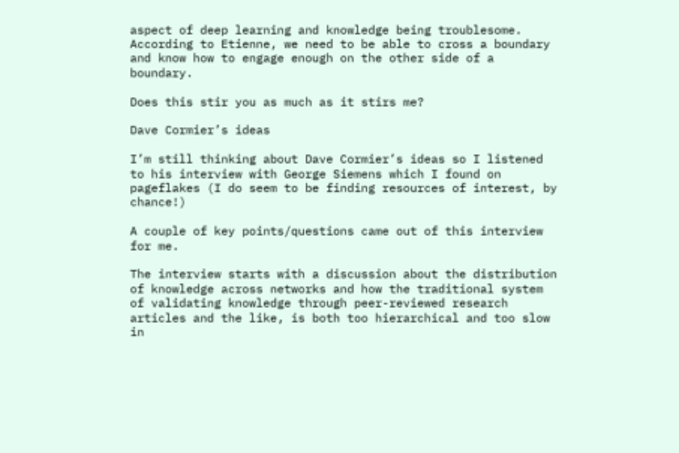aspect of deep learning and knowledge being troublesome. According to Etienne, we need to be able to cross a boundary and know how to engage enough on the other side of a boundary.

Does this stir you as much as it stirs me?

Dave Cormier’s ideas

I’m still thinking about Dave Cormier’s ideas so I listened to his interview with George Siemens which I found on pageflakes (I do seem to be finding resources of interest, by chance!)

A couple of key points/questions came out of this interview for me.

The interview starts with a discussion about the distribution of knowledge across networks and how the traditional system of validating knowledge through peer-reviewed research articles and the like, is both too hierarchical and too slow in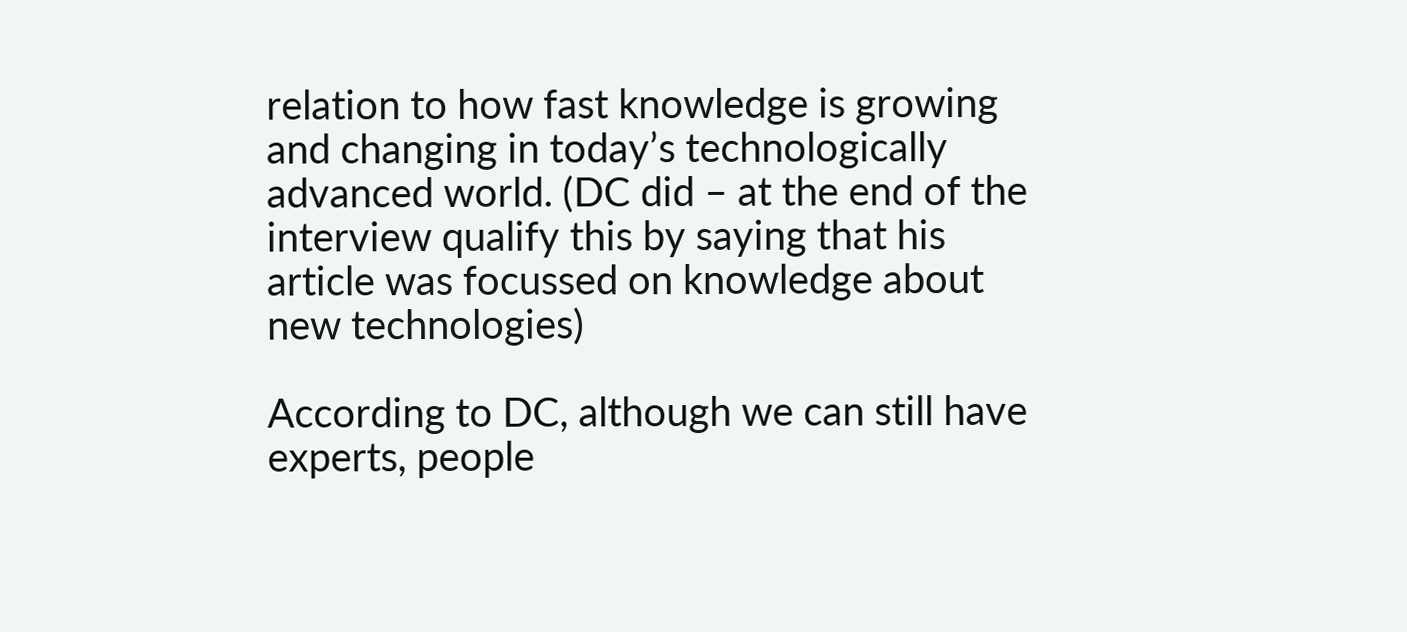relation to how fast knowledge is growing and changing in today’s technologically advanced world. (DC did – at the end of the interview qualify this by saying that his article was focussed on knowledge about new technologies)

According to DC, although we can still have experts, people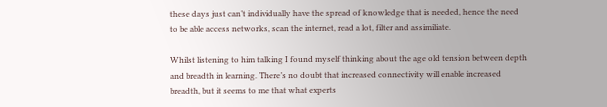these days just can’t individually have the spread of knowledge that is needed, hence the need to be able access networks, scan the internet, read a lot, filter and assimiliate.

Whilst listening to him talking I found myself thinking about the age old tension between depth and breadth in learning. There’s no doubt that increased connectivity will enable increased breadth, but it seems to me that what experts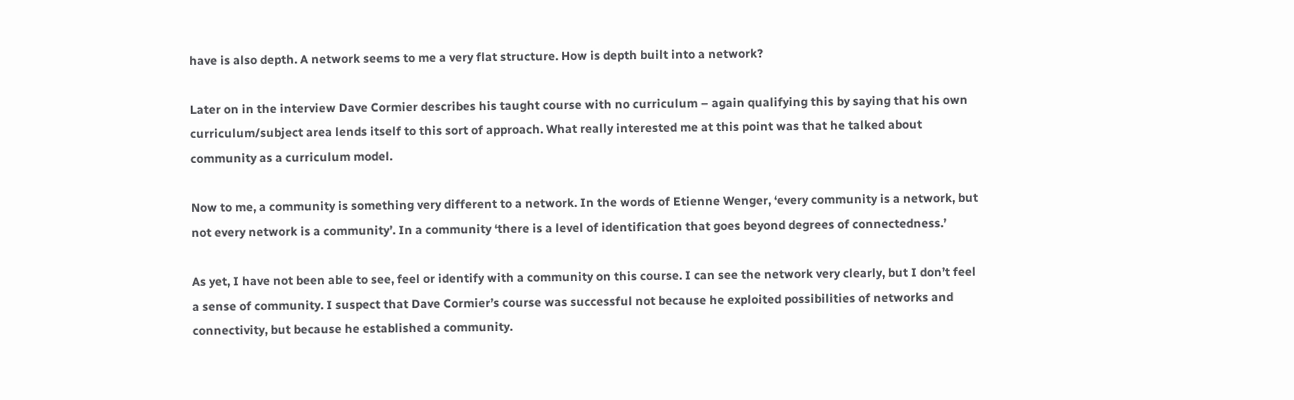have is also depth. A network seems to me a very flat structure. How is depth built into a network?

Later on in the interview Dave Cormier describes his taught course with no curriculum – again qualifying this by saying that his own curriculum/subject area lends itself to this sort of approach. What really interested me at this point was that he talked about community as a curriculum model.

Now to me, a community is something very different to a network. In the words of Etienne Wenger, ‘every community is a network, but not every network is a community’. In a community ‘there is a level of identification that goes beyond degrees of connectedness.’

As yet, I have not been able to see, feel or identify with a community on this course. I can see the network very clearly, but I don’t feel a sense of community. I suspect that Dave Cormier’s course was successful not because he exploited possibilities of networks and connectivity, but because he established a community.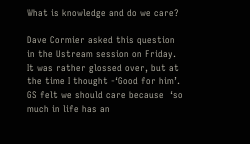What is knowledge and do we care?

Dave Cormier asked this question in the Ustream session on Friday. It was rather glossed over, but at the time I thought -‘Good for him’. GS felt we should care because  ‘so much in life has an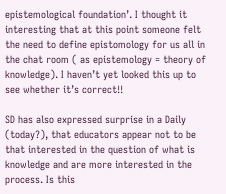epistemological foundation’. I thought it interesting that at this point someone felt the need to define epistomology for us all in the chat room ( as epistemology = theory of knowledge). I haven’t yet looked this up to see whether it’s correct!!

SD has also expressed surprise in a Daily (today?), that educators appear not to be that interested in the question of what is knowledge and are more interested in the process. Is this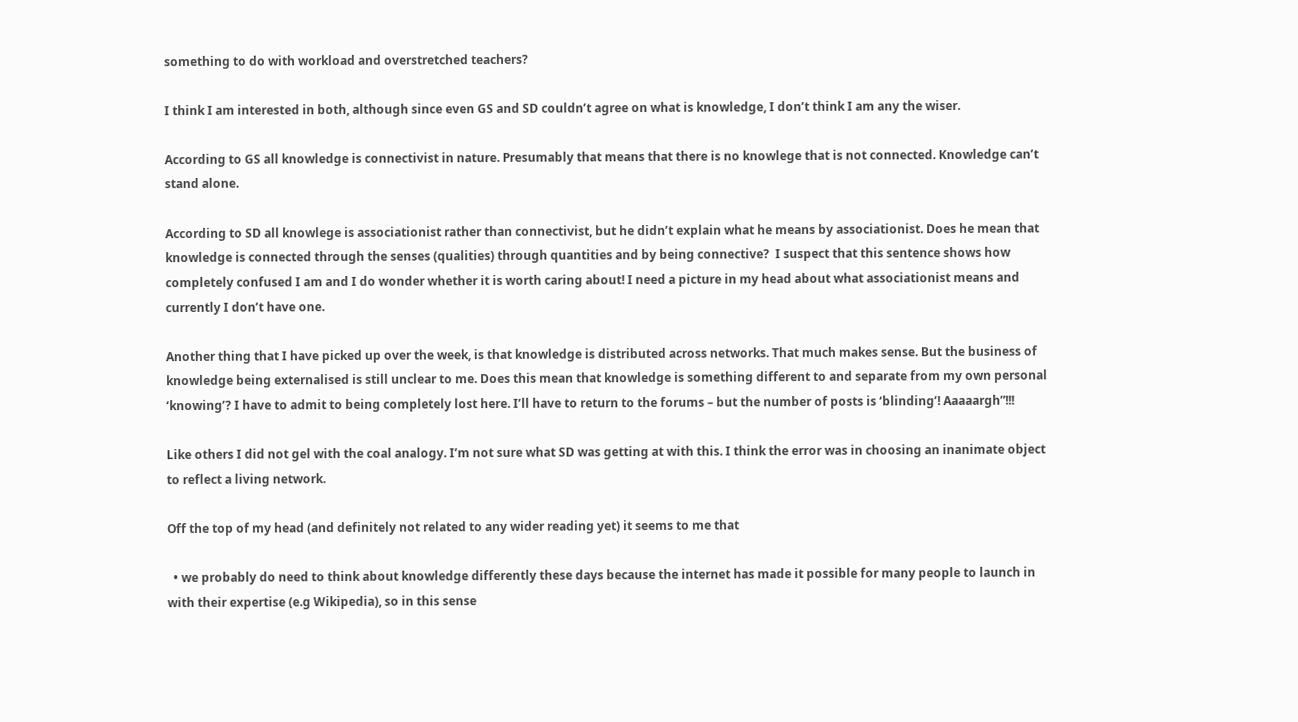something to do with workload and overstretched teachers?

I think I am interested in both, although since even GS and SD couldn’t agree on what is knowledge, I don’t think I am any the wiser.

According to GS all knowledge is connectivist in nature. Presumably that means that there is no knowlege that is not connected. Knowledge can’t stand alone.

According to SD all knowlege is associationist rather than connectivist, but he didn’t explain what he means by associationist. Does he mean that knowledge is connected through the senses (qualities) through quantities and by being connective?  I suspect that this sentence shows how completely confused I am and I do wonder whether it is worth caring about! I need a picture in my head about what associationist means and currently I don’t have one.

Another thing that I have picked up over the week, is that knowledge is distributed across networks. That much makes sense. But the business of knowledge being externalised is still unclear to me. Does this mean that knowledge is something different to and separate from my own personal ‘knowing’? I have to admit to being completely lost here. I’ll have to return to the forums – but the number of posts is ‘blinding’! Aaaaargh”!!!

Like others I did not gel with the coal analogy. I’m not sure what SD was getting at with this. I think the error was in choosing an inanimate object to reflect a living network.

Off the top of my head (and definitely not related to any wider reading yet) it seems to me that

  • we probably do need to think about knowledge differently these days because the internet has made it possible for many people to launch in with their expertise (e.g Wikipedia), so in this sense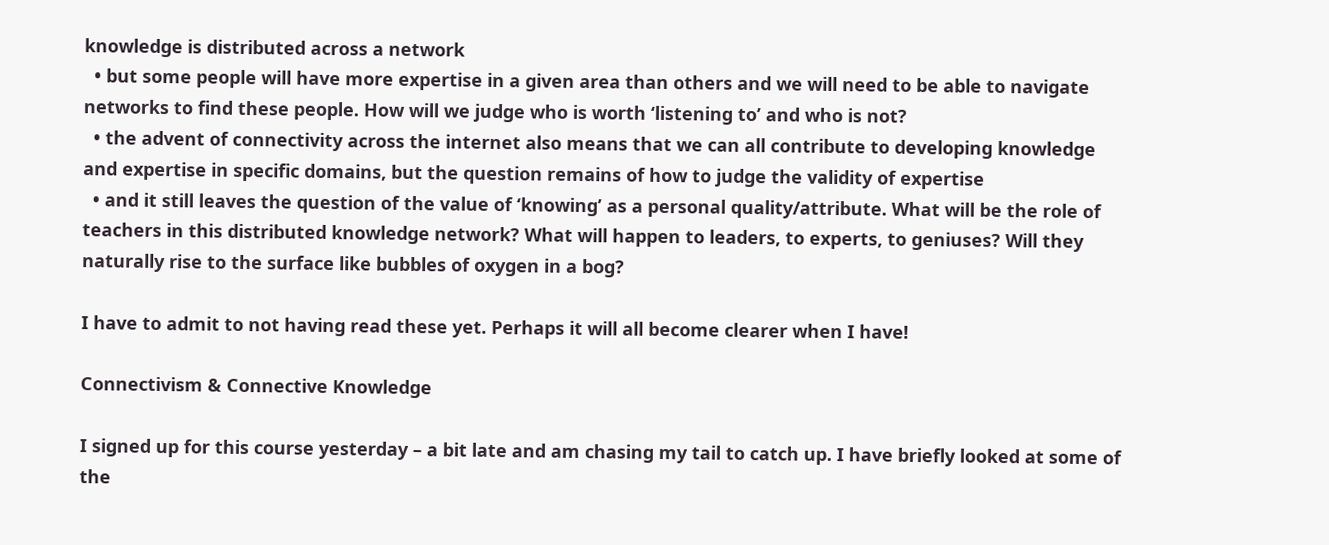knowledge is distributed across a network
  • but some people will have more expertise in a given area than others and we will need to be able to navigate networks to find these people. How will we judge who is worth ‘listening to’ and who is not?
  • the advent of connectivity across the internet also means that we can all contribute to developing knowledge and expertise in specific domains, but the question remains of how to judge the validity of expertise
  • and it still leaves the question of the value of ‘knowing’ as a personal quality/attribute. What will be the role of teachers in this distributed knowledge network? What will happen to leaders, to experts, to geniuses? Will they naturally rise to the surface like bubbles of oxygen in a bog?

I have to admit to not having read these yet. Perhaps it will all become clearer when I have!

Connectivism & Connective Knowledge

I signed up for this course yesterday – a bit late and am chasing my tail to catch up. I have briefly looked at some of the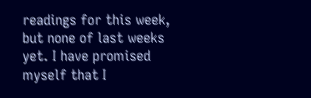readings for this week, but none of last weeks yet. I have promised myself that I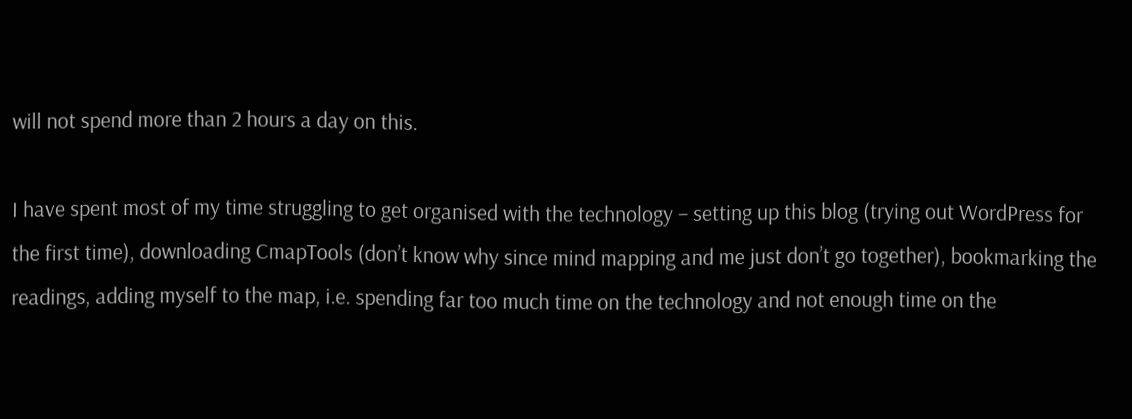will not spend more than 2 hours a day on this.

I have spent most of my time struggling to get organised with the technology – setting up this blog (trying out WordPress for the first time), downloading CmapTools (don’t know why since mind mapping and me just don’t go together), bookmarking the readings, adding myself to the map, i.e. spending far too much time on the technology and not enough time on the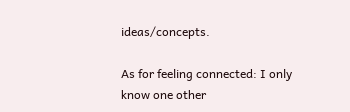ideas/concepts.

As for feeling connected: I only know one other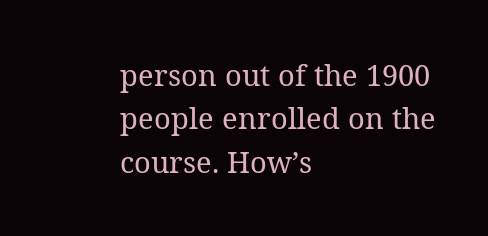person out of the 1900 people enrolled on the course. How’s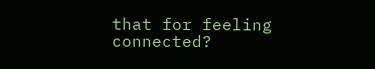that for feeling connected?